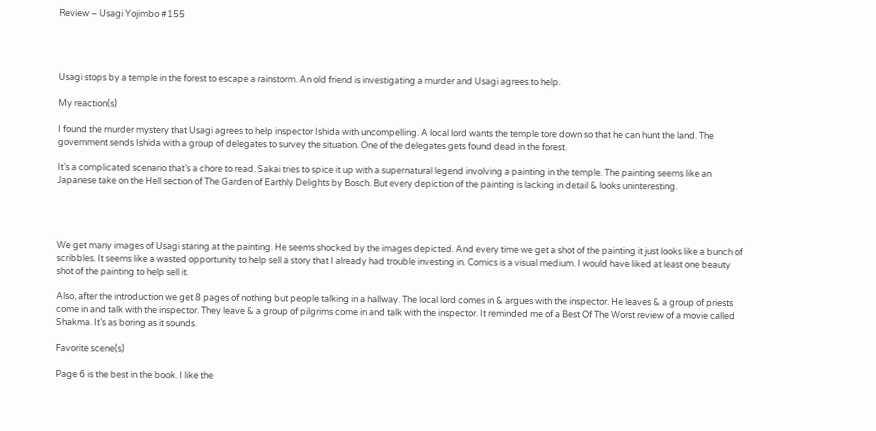Review – Usagi Yojimbo #155




Usagi stops by a temple in the forest to escape a rainstorm. An old friend is investigating a murder and Usagi agrees to help.

My reaction(s)

I found the murder mystery that Usagi agrees to help inspector Ishida with uncompelling. A local lord wants the temple tore down so that he can hunt the land. The government sends Ishida with a group of delegates to survey the situation. One of the delegates gets found dead in the forest.

It’s a complicated scenario that’s a chore to read. Sakai tries to spice it up with a supernatural legend involving a painting in the temple. The painting seems like an Japanese take on the Hell section of The Garden of Earthly Delights by Bosch. But every depiction of the painting is lacking in detail & looks uninteresting.




We get many images of Usagi staring at the painting. He seems shocked by the images depicted. And every time we get a shot of the painting it just looks like a bunch of scribbles. It seems like a wasted opportunity to help sell a story that I already had trouble investing in. Comics is a visual medium. I would have liked at least one beauty shot of the painting to help sell it.

Also, after the introduction we get 8 pages of nothing but people talking in a hallway. The local lord comes in & argues with the inspector. He leaves & a group of priests come in and talk with the inspector. They leave & a group of pilgrims come in and talk with the inspector. It reminded me of a Best Of The Worst review of a movie called Shakma. It’s as boring as it sounds.

Favorite scene(s)

Page 6 is the best in the book. I like the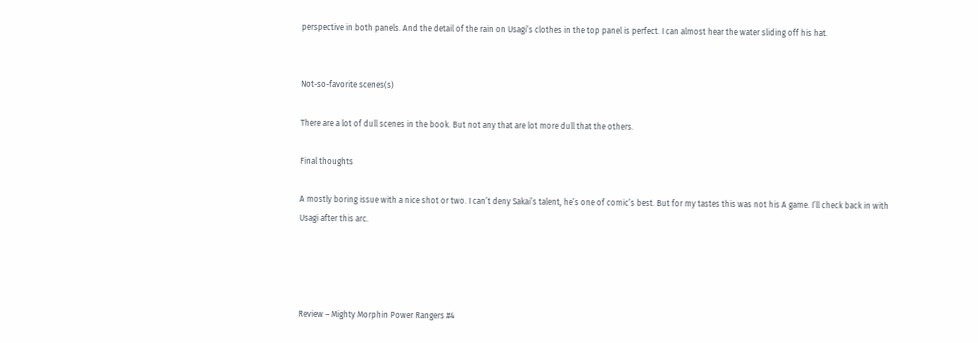perspective in both panels. And the detail of the rain on Usagi’s clothes in the top panel is perfect. I can almost hear the water sliding off his hat.


Not-so-favorite scenes(s)

There are a lot of dull scenes in the book. But not any that are lot more dull that the others.

Final thoughts

A mostly boring issue with a nice shot or two. I can’t deny Sakai’s talent, he’s one of comic’s best. But for my tastes this was not his A game. I’ll check back in with Usagi after this arc.




Review – Mighty Morphin Power Rangers #4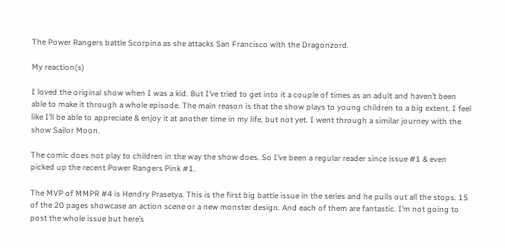The Power Rangers battle Scorpina as she attacks San Francisco with the Dragonzord.

My reaction(s)

I loved the original show when I was a kid. But I’ve tried to get into it a couple of times as an adult and haven’t been able to make it through a whole episode. The main reason is that the show plays to young children to a big extent. I feel like I’ll be able to appreciate & enjoy it at another time in my life, but not yet. I went through a similar journey with the show Sailor Moon.

The comic does not play to children in the way the show does. So I’ve been a regular reader since issue #1 & even picked up the recent Power Rangers Pink #1.

The MVP of MMPR #4 is Hendry Prasetya. This is the first big battle issue in the series and he pulls out all the stops. 15 of the 20 pages showcase an action scene or a new monster design. And each of them are fantastic. I’m not going to post the whole issue but here’s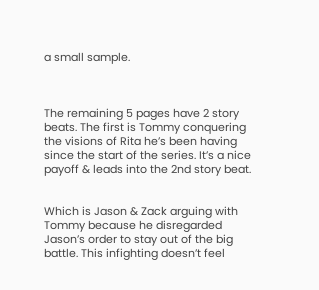a small sample.



The remaining 5 pages have 2 story beats. The first is Tommy conquering the visions of Rita he’s been having since the start of the series. It’s a nice payoff & leads into the 2nd story beat.


Which is Jason & Zack arguing with Tommy because he disregarded Jason’s order to stay out of the big battle. This infighting doesn’t feel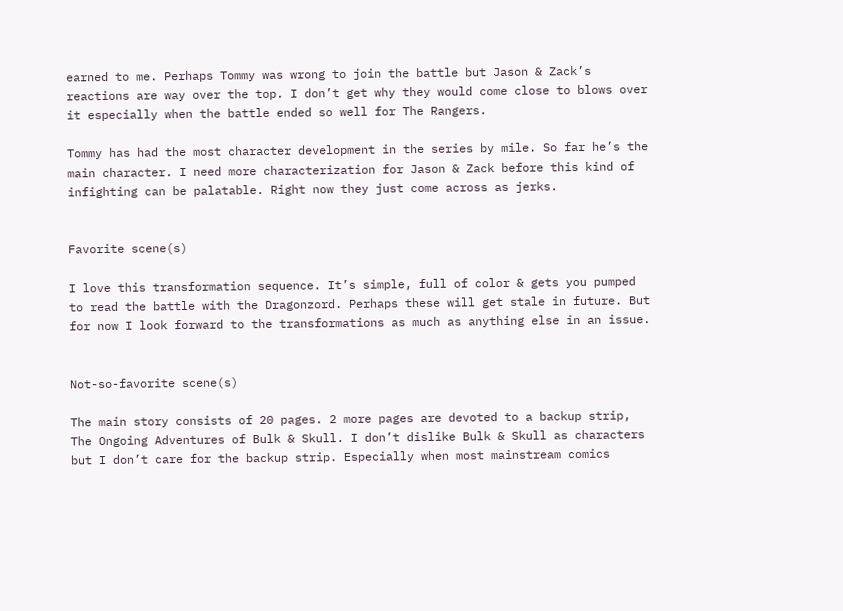earned to me. Perhaps Tommy was wrong to join the battle but Jason & Zack’s reactions are way over the top. I don’t get why they would come close to blows over it especially when the battle ended so well for The Rangers.

Tommy has had the most character development in the series by mile. So far he’s the main character. I need more characterization for Jason & Zack before this kind of infighting can be palatable. Right now they just come across as jerks.


Favorite scene(s)

I love this transformation sequence. It’s simple, full of color & gets you pumped to read the battle with the Dragonzord. Perhaps these will get stale in future. But for now I look forward to the transformations as much as anything else in an issue.


Not-so-favorite scene(s)

The main story consists of 20 pages. 2 more pages are devoted to a backup strip, The Ongoing Adventures of Bulk & Skull. I don’t dislike Bulk & Skull as characters but I don’t care for the backup strip. Especially when most mainstream comics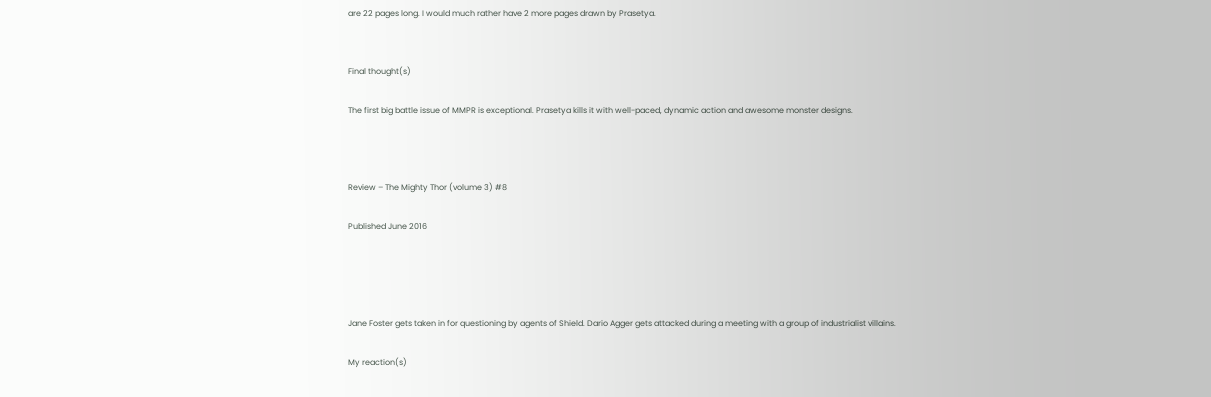are 22 pages long. I would much rather have 2 more pages drawn by Prasetya.


Final thought(s)

The first big battle issue of MMPR is exceptional. Prasetya kills it with well-paced, dynamic action and awesome monster designs.



Review – The Mighty Thor (volume 3) #8

Published June 2016




Jane Foster gets taken in for questioning by agents of Shield. Dario Agger gets attacked during a meeting with a group of industrialist villains.

My reaction(s)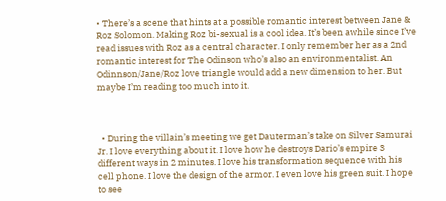• There’s a scene that hints at a possible romantic interest between Jane & Roz Solomon. Making Roz bi-sexual is a cool idea. It’s been awhile since I’ve read issues with Roz as a central character. I only remember her as a 2nd romantic interest for The Odinson who’s also an environmentalist. An Odinnson/Jane/Roz love triangle would add a new dimension to her. But maybe I’m reading too much into it.



  • During the villain’s meeting we get Dauterman’s take on Silver Samurai Jr. I love everything about it. I love how he destroys Dario’s empire 3 different ways in 2 minutes. I love his transformation sequence with his cell phone. I love the design of the armor. I even love his green suit. I hope to see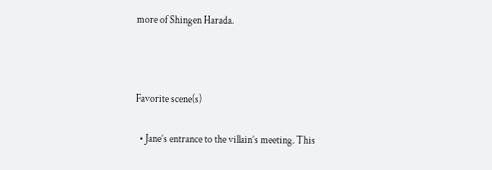more of Shingen Harada.



Favorite scene(s)

  • Jane’s entrance to the villain’s meeting. This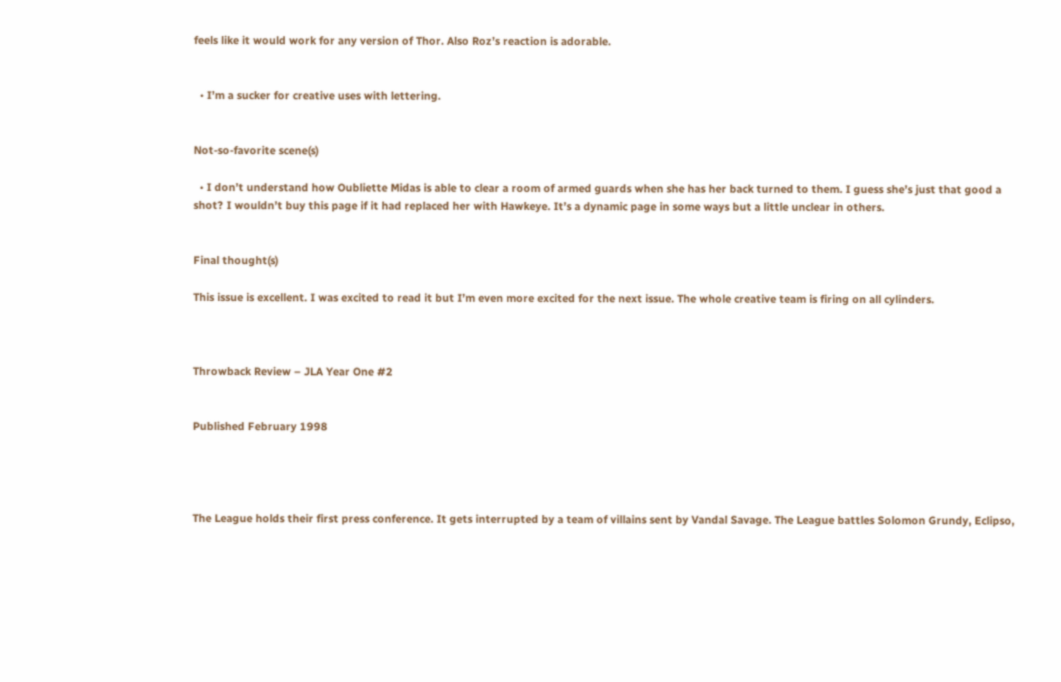feels like it would work for any version of Thor. Also Roz’s reaction is adorable.


  • I’m a sucker for creative uses with lettering.


Not-so-favorite scene(s)

  • I don’t understand how Oubliette Midas is able to clear a room of armed guards when she has her back turned to them. I guess she’s just that good a shot? I wouldn’t buy this page if it had replaced her with Hawkeye. It’s a dynamic page in some ways but a little unclear in others.


Final thought(s)

This issue is excellent. I was excited to read it but I’m even more excited for the next issue. The whole creative team is firing on all cylinders.



Throwback Review – JLA Year One #2


Published February 1998




The League holds their first press conference. It gets interrupted by a team of villains sent by Vandal Savage. The League battles Solomon Grundy, Eclipso,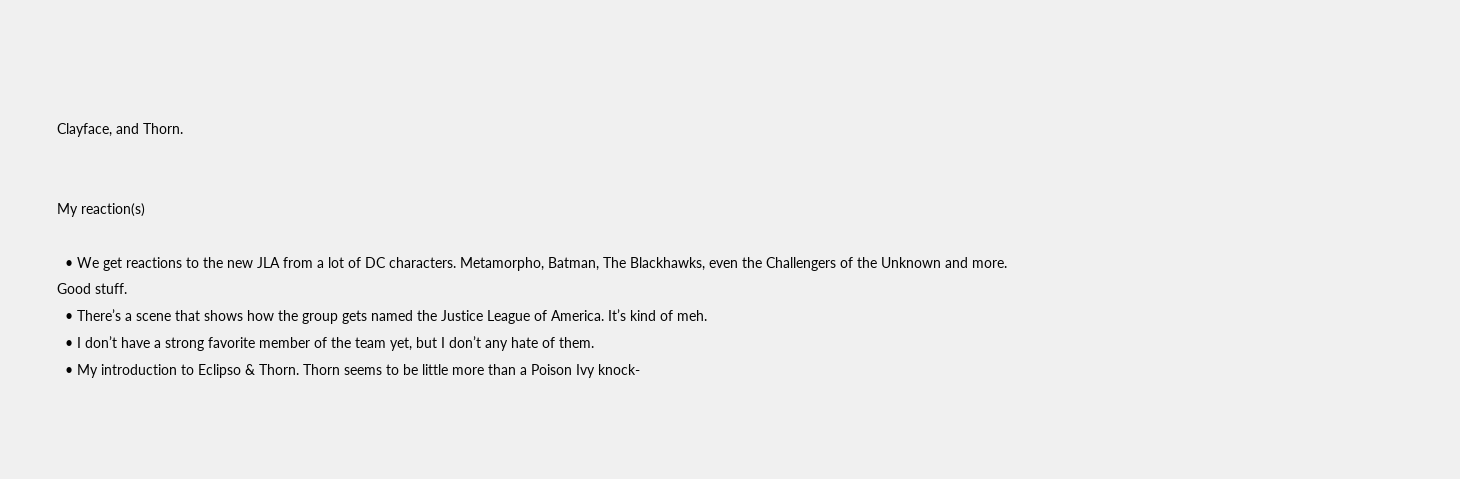Clayface, and Thorn.


My reaction(s)

  • We get reactions to the new JLA from a lot of DC characters. Metamorpho, Batman, The Blackhawks, even the Challengers of the Unknown and more. Good stuff.
  • There’s a scene that shows how the group gets named the Justice League of America. It’s kind of meh.
  • I don’t have a strong favorite member of the team yet, but I don’t any hate of them.
  • My introduction to Eclipso & Thorn. Thorn seems to be little more than a Poison Ivy knock-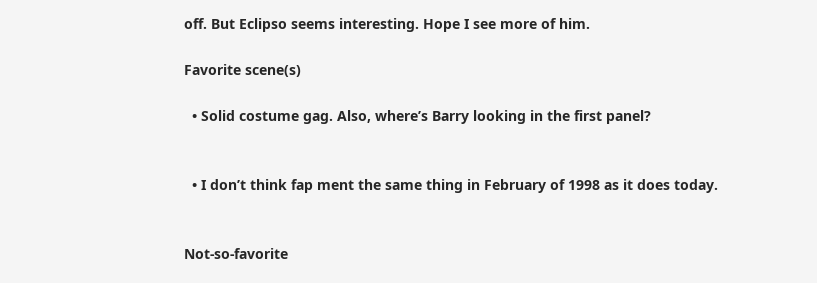off. But Eclipso seems interesting. Hope I see more of him.

Favorite scene(s)

  • Solid costume gag. Also, where’s Barry looking in the first panel?


  • I don’t think fap ment the same thing in February of 1998 as it does today.


Not-so-favorite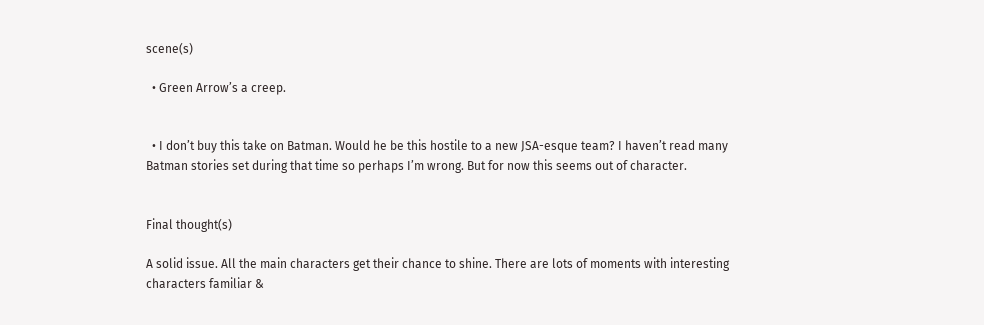scene(s)

  • Green Arrow’s a creep.


  • I don’t buy this take on Batman. Would he be this hostile to a new JSA-esque team? I haven’t read many Batman stories set during that time so perhaps I’m wrong. But for now this seems out of character.


Final thought(s)

A solid issue. All the main characters get their chance to shine. There are lots of moments with interesting characters familiar &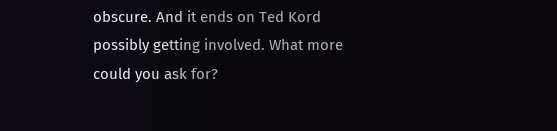obscure. And it ends on Ted Kord possibly getting involved. What more could you ask for?